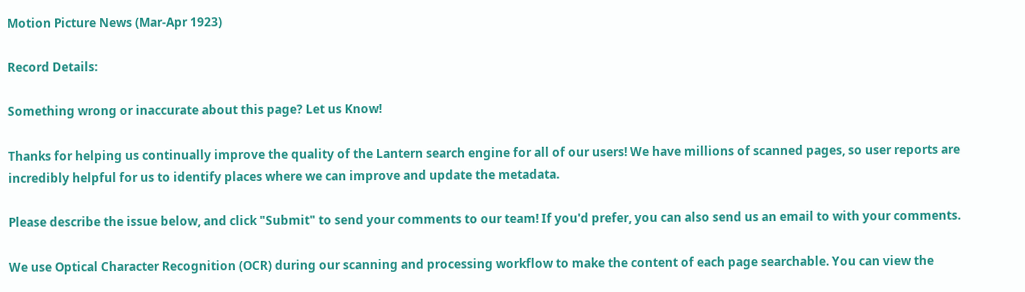Motion Picture News (Mar-Apr 1923)

Record Details:

Something wrong or inaccurate about this page? Let us Know!

Thanks for helping us continually improve the quality of the Lantern search engine for all of our users! We have millions of scanned pages, so user reports are incredibly helpful for us to identify places where we can improve and update the metadata.

Please describe the issue below, and click "Submit" to send your comments to our team! If you'd prefer, you can also send us an email to with your comments.

We use Optical Character Recognition (OCR) during our scanning and processing workflow to make the content of each page searchable. You can view the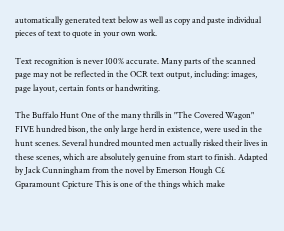automatically generated text below as well as copy and paste individual pieces of text to quote in your own work.

Text recognition is never 100% accurate. Many parts of the scanned page may not be reflected in the OCR text output, including: images, page layout, certain fonts or handwriting.

The Buffalo Hunt One of the many thrills in "The Covered Wagon" FIVE hundred bison, the only large herd in existence, were used in the hunt scenes. Several hundred mounted men actually risked their lives in these scenes, which are absolutely genuine from start to finish. Adapted by Jack Cunningham from the novel by Emerson Hough C£ Gparamount Cpicture This is one of the things which make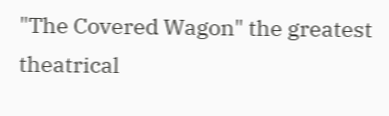"The Covered Wagon" the greatest theatrical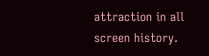attraction in all screen history.